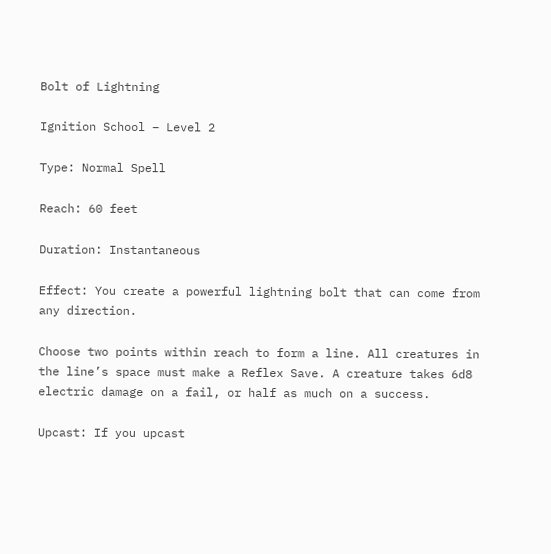Bolt of Lightning

Ignition School – Level 2

Type: Normal Spell

Reach: 60 feet

Duration: Instantaneous

Effect: You create a powerful lightning bolt that can come from any direction.

Choose two points within reach to form a line. All creatures in the line’s space must make a Reflex Save. A creature takes 6d8 electric damage on a fail, or half as much on a success.

Upcast: If you upcast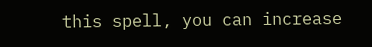this spell, you can increase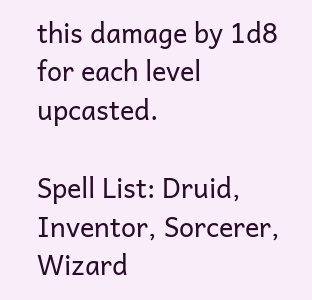this damage by 1d8 for each level upcasted.

Spell List: Druid, Inventor, Sorcerer, Wizard